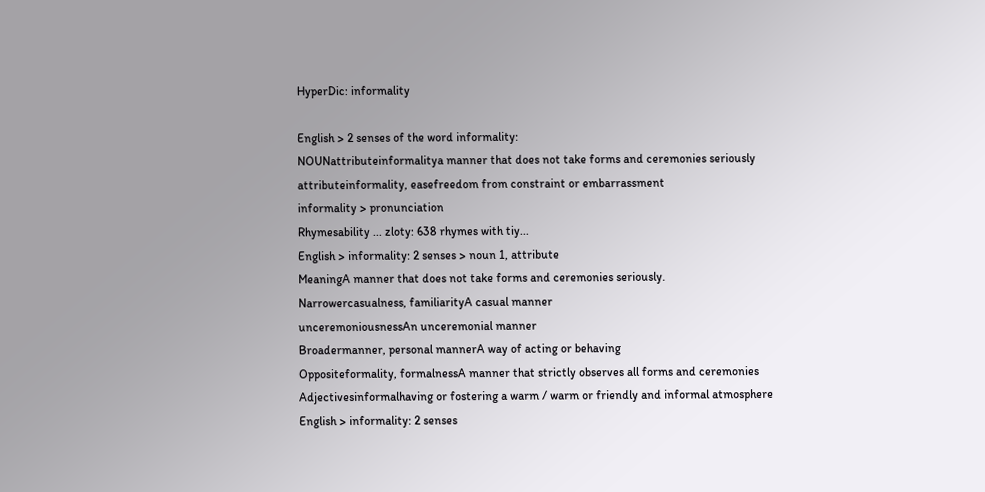HyperDic: informality

English > 2 senses of the word informality:
NOUNattributeinformalitya manner that does not take forms and ceremonies seriously
attributeinformality, easefreedom from constraint or embarrassment
informality > pronunciation
Rhymesability ... zloty: 638 rhymes with tiy...
English > informality: 2 senses > noun 1, attribute
MeaningA manner that does not take forms and ceremonies seriously.
Narrowercasualness, familiarityA casual manner
unceremoniousnessAn unceremonial manner
Broadermanner, personal mannerA way of acting or behaving
Oppositeformality, formalnessA manner that strictly observes all forms and ceremonies
Adjectivesinformalhaving or fostering a warm / warm or friendly and informal atmosphere
English > informality: 2 senses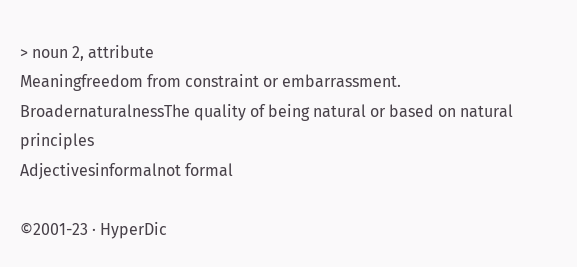> noun 2, attribute
Meaningfreedom from constraint or embarrassment.
BroadernaturalnessThe quality of being natural or based on natural principles
Adjectivesinformalnot formal

©2001-23 · HyperDic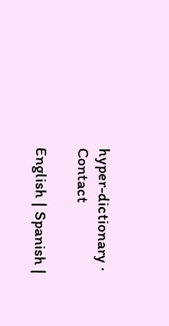hyper-dictionary · Contact

English | Spanish |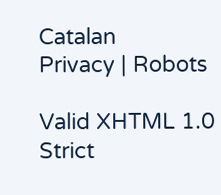Catalan
Privacy | Robots

Valid XHTML 1.0 Strict